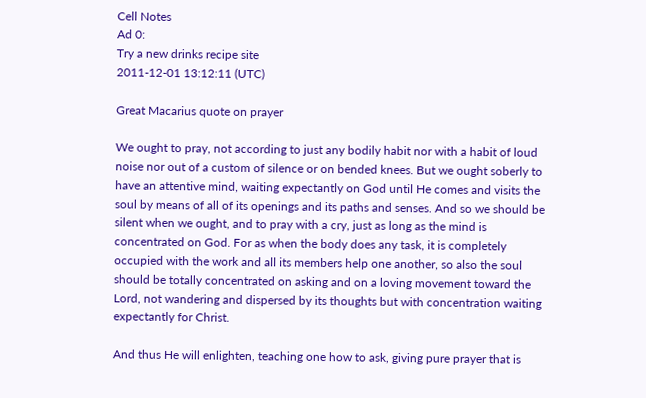Cell Notes
Ad 0:
Try a new drinks recipe site
2011-12-01 13:12:11 (UTC)

Great Macarius quote on prayer

We ought to pray, not according to just any bodily habit nor with a habit of loud noise nor out of a custom of silence or on bended knees. But we ought soberly to have an attentive mind, waiting expectantly on God until He comes and visits the soul by means of all of its openings and its paths and senses. And so we should be silent when we ought, and to pray with a cry, just as long as the mind is concentrated on God. For as when the body does any task, it is completely occupied with the work and all its members help one another, so also the soul should be totally concentrated on asking and on a loving movement toward the Lord, not wandering and dispersed by its thoughts but with concentration waiting expectantly for Christ.

And thus He will enlighten, teaching one how to ask, giving pure prayer that is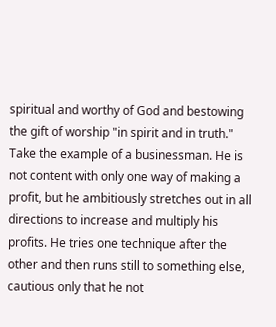spiritual and worthy of God and bestowing the gift of worship "in spirit and in truth." Take the example of a businessman. He is not content with only one way of making a profit, but he ambitiously stretches out in all directions to increase and multiply his profits. He tries one technique after the other and then runs still to something else, cautious only that he not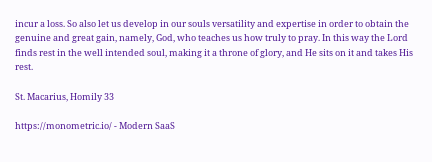incur a loss. So also let us develop in our souls versatility and expertise in order to obtain the genuine and great gain, namely, God, who teaches us how truly to pray. In this way the Lord finds rest in the well intended soul, making it a throne of glory, and He sits on it and takes His rest.

St. Macarius, Homily 33

https://monometric.io/ - Modern SaaS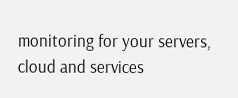monitoring for your servers, cloud and services